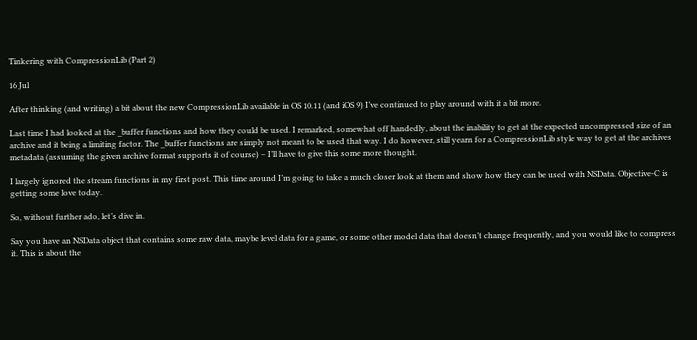Tinkering with CompressionLib (Part 2)

16 Jul

After thinking (and writing) a bit about the new CompressionLib available in OS 10.11 (and iOS 9) I’ve continued to play around with it a bit more.

Last time I had looked at the _buffer functions and how they could be used. I remarked, somewhat off handedly, about the inability to get at the expected uncompressed size of an archive and it being a limiting factor. The _buffer functions are simply not meant to be used that way. I do however, still yearn for a CompressionLib style way to get at the archives metadata (assuming the given archive format supports it of course) – I’ll have to give this some more thought.

I largely ignored the stream functions in my first post. This time around I’m going to take a much closer look at them and show how they can be used with NSData. Objective-C is getting some love today.

So, without further ado, let’s dive in.

Say you have an NSData object that contains some raw data, maybe level data for a game, or some other model data that doesn’t change frequently, and you would like to compress it. This is about the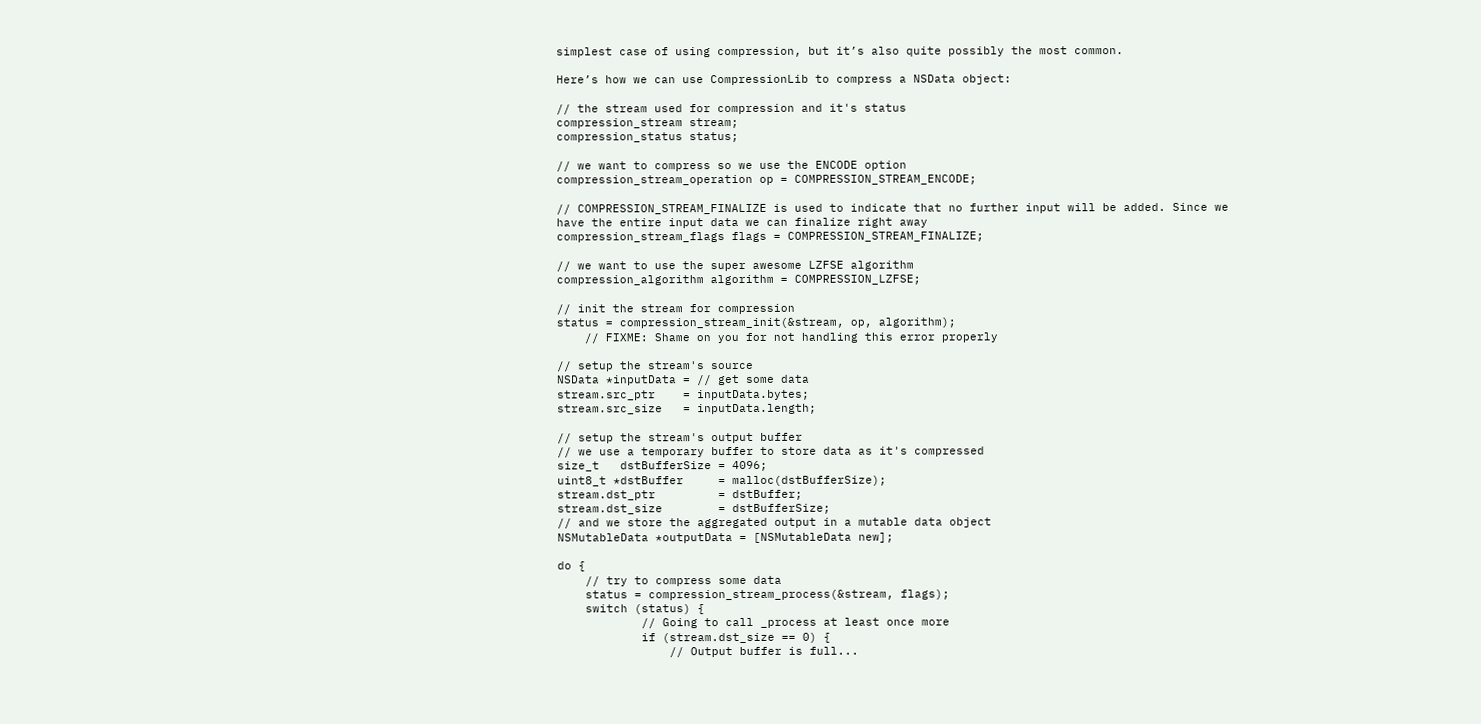simplest case of using compression, but it’s also quite possibly the most common.

Here’s how we can use CompressionLib to compress a NSData object:

// the stream used for compression and it's status
compression_stream stream;
compression_status status;

// we want to compress so we use the ENCODE option
compression_stream_operation op = COMPRESSION_STREAM_ENCODE;

// COMPRESSION_STREAM_FINALIZE is used to indicate that no further input will be added. Since we have the entire input data we can finalize right away
compression_stream_flags flags = COMPRESSION_STREAM_FINALIZE;

// we want to use the super awesome LZFSE algorithm
compression_algorithm algorithm = COMPRESSION_LZFSE;

// init the stream for compression
status = compression_stream_init(&stream, op, algorithm);
    // FIXME: Shame on you for not handling this error properly

// setup the stream's source
NSData *inputData = // get some data
stream.src_ptr    = inputData.bytes;
stream.src_size   = inputData.length;

// setup the stream's output buffer
// we use a temporary buffer to store data as it's compressed
size_t   dstBufferSize = 4096;
uint8_t *dstBuffer     = malloc(dstBufferSize);
stream.dst_ptr         = dstBuffer;
stream.dst_size        = dstBufferSize;
// and we store the aggregated output in a mutable data object
NSMutableData *outputData = [NSMutableData new];

do {
    // try to compress some data
    status = compression_stream_process(&stream, flags);
    switch (status) {
            // Going to call _process at least once more
            if (stream.dst_size == 0) {
                // Output buffer is full...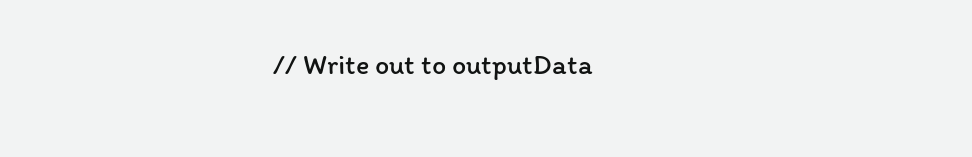// Write out to outputData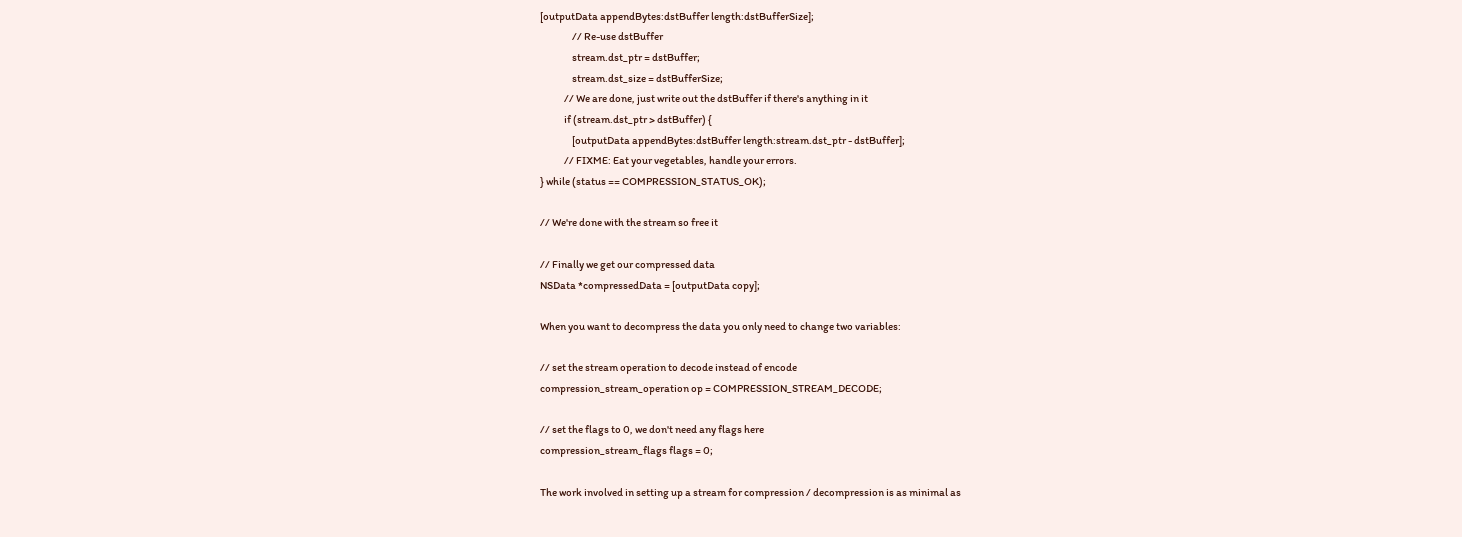[outputData appendBytes:dstBuffer length:dstBufferSize];
                // Re-use dstBuffer
                stream.dst_ptr = dstBuffer;
                stream.dst_size = dstBufferSize;
            // We are done, just write out the dstBuffer if there's anything in it
            if (stream.dst_ptr > dstBuffer) {
                [outputData appendBytes:dstBuffer length:stream.dst_ptr - dstBuffer];
            // FIXME: Eat your vegetables, handle your errors.
} while (status == COMPRESSION_STATUS_OK);

// We're done with the stream so free it

// Finally we get our compressed data
NSData *compressedData = [outputData copy];

When you want to decompress the data you only need to change two variables:

// set the stream operation to decode instead of encode
compression_stream_operation op = COMPRESSION_STREAM_DECODE;

// set the flags to 0, we don't need any flags here
compression_stream_flags flags = 0;

The work involved in setting up a stream for compression / decompression is as minimal as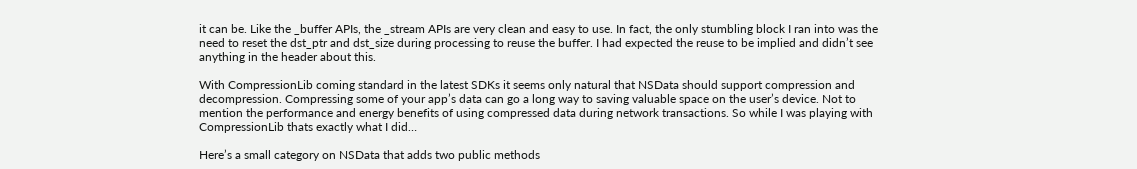it can be. Like the _buffer APIs, the _stream APIs are very clean and easy to use. In fact, the only stumbling block I ran into was the need to reset the dst_ptr and dst_size during processing to reuse the buffer. I had expected the reuse to be implied and didn’t see anything in the header about this.

With CompressionLib coming standard in the latest SDKs it seems only natural that NSData should support compression and decompression. Compressing some of your app’s data can go a long way to saving valuable space on the user’s device. Not to mention the performance and energy benefits of using compressed data during network transactions. So while I was playing with CompressionLib thats exactly what I did…

Here’s a small category on NSData that adds two public methods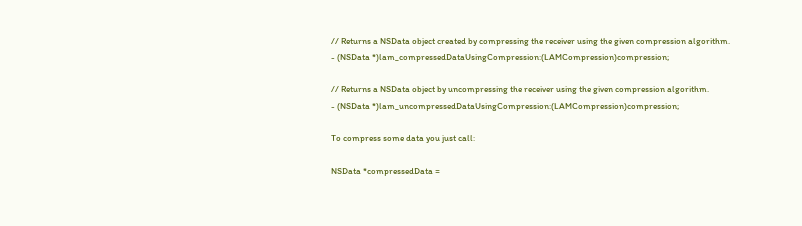// Returns a NSData object created by compressing the receiver using the given compression algorithm.
- (NSData *)lam_compressedDataUsingCompression:(LAMCompression)compression;

// Returns a NSData object by uncompressing the receiver using the given compression algorithm.
- (NSData *)lam_uncompressedDataUsingCompression:(LAMCompression)compression;

To compress some data you just call:

NSData *compressedData =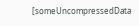[someUncompressedData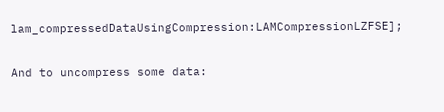lam_compressedDataUsingCompression:LAMCompressionLZFSE];

And to uncompress some data: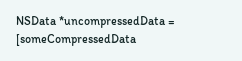NSData *uncompressedData = [someCompressedData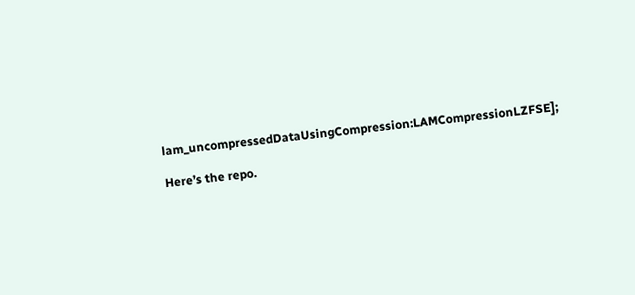lam_uncompressedDataUsingCompression:LAMCompressionLZFSE];

Here’s the repo.